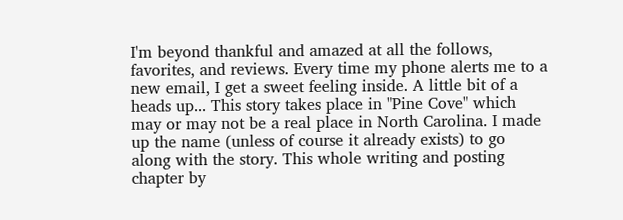I'm beyond thankful and amazed at all the follows, favorites, and reviews. Every time my phone alerts me to a new email, I get a sweet feeling inside. A little bit of a heads up... This story takes place in "Pine Cove" which may or may not be a real place in North Carolina. I made up the name (unless of course it already exists) to go along with the story. This whole writing and posting chapter by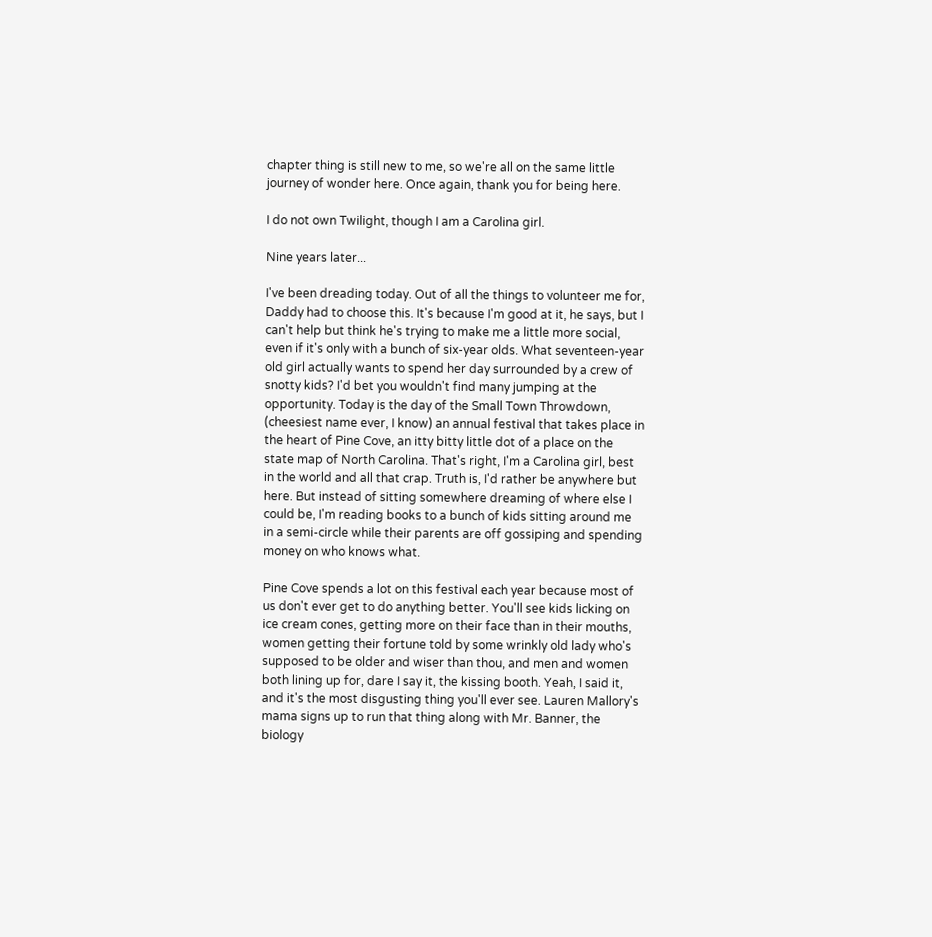chapter thing is still new to me, so we're all on the same little journey of wonder here. Once again, thank you for being here.

I do not own Twilight, though I am a Carolina girl.

Nine years later...

I've been dreading today. Out of all the things to volunteer me for, Daddy had to choose this. It's because I'm good at it, he says, but I can't help but think he's trying to make me a little more social, even if it's only with a bunch of six-year olds. What seventeen-year old girl actually wants to spend her day surrounded by a crew of snotty kids? I'd bet you wouldn't find many jumping at the opportunity. Today is the day of the Small Town Throwdown, (cheesiest name ever, I know) an annual festival that takes place in the heart of Pine Cove, an itty bitty little dot of a place on the state map of North Carolina. That's right, I'm a Carolina girl, best in the world and all that crap. Truth is, I'd rather be anywhere but here. But instead of sitting somewhere dreaming of where else I could be, I'm reading books to a bunch of kids sitting around me in a semi-circle while their parents are off gossiping and spending money on who knows what.

Pine Cove spends a lot on this festival each year because most of us don't ever get to do anything better. You'll see kids licking on ice cream cones, getting more on their face than in their mouths, women getting their fortune told by some wrinkly old lady who's supposed to be older and wiser than thou, and men and women both lining up for, dare I say it, the kissing booth. Yeah, I said it, and it's the most disgusting thing you'll ever see. Lauren Mallory's mama signs up to run that thing along with Mr. Banner, the biology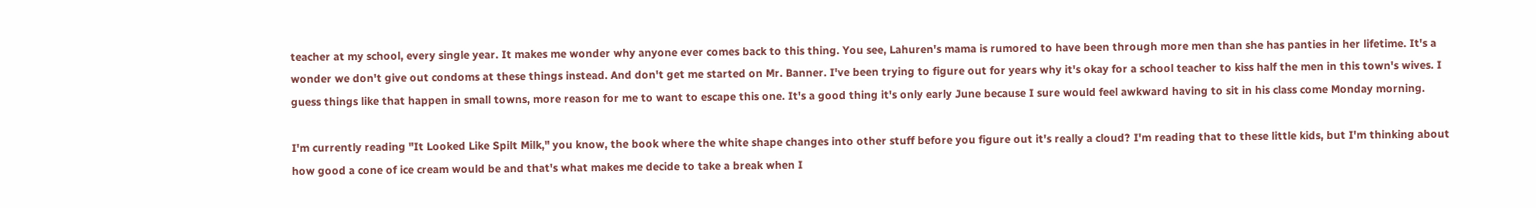teacher at my school, every single year. It makes me wonder why anyone ever comes back to this thing. You see, Lahuren's mama is rumored to have been through more men than she has panties in her lifetime. It's a wonder we don't give out condoms at these things instead. And don't get me started on Mr. Banner. I've been trying to figure out for years why it's okay for a school teacher to kiss half the men in this town's wives. I guess things like that happen in small towns, more reason for me to want to escape this one. It's a good thing it's only early June because I sure would feel awkward having to sit in his class come Monday morning.

I'm currently reading "It Looked Like Spilt Milk," you know, the book where the white shape changes into other stuff before you figure out it's really a cloud? I'm reading that to these little kids, but I'm thinking about how good a cone of ice cream would be and that's what makes me decide to take a break when I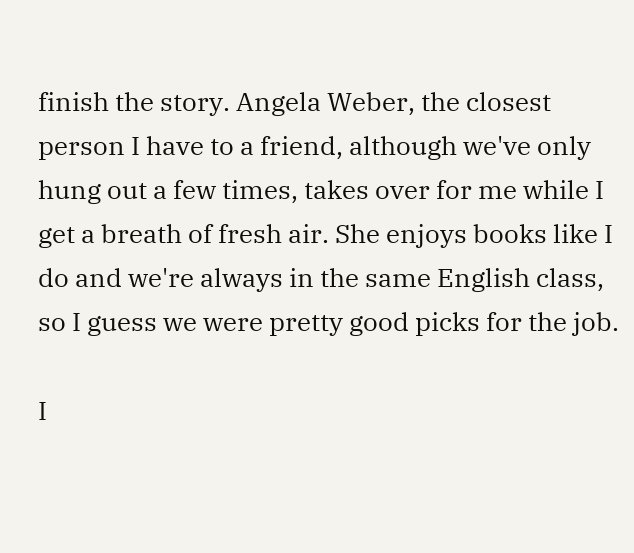finish the story. Angela Weber, the closest person I have to a friend, although we've only hung out a few times, takes over for me while I get a breath of fresh air. She enjoys books like I do and we're always in the same English class, so I guess we were pretty good picks for the job.

I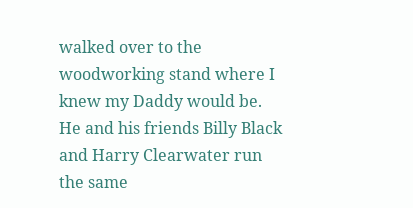walked over to the woodworking stand where I knew my Daddy would be. He and his friends Billy Black and Harry Clearwater run the same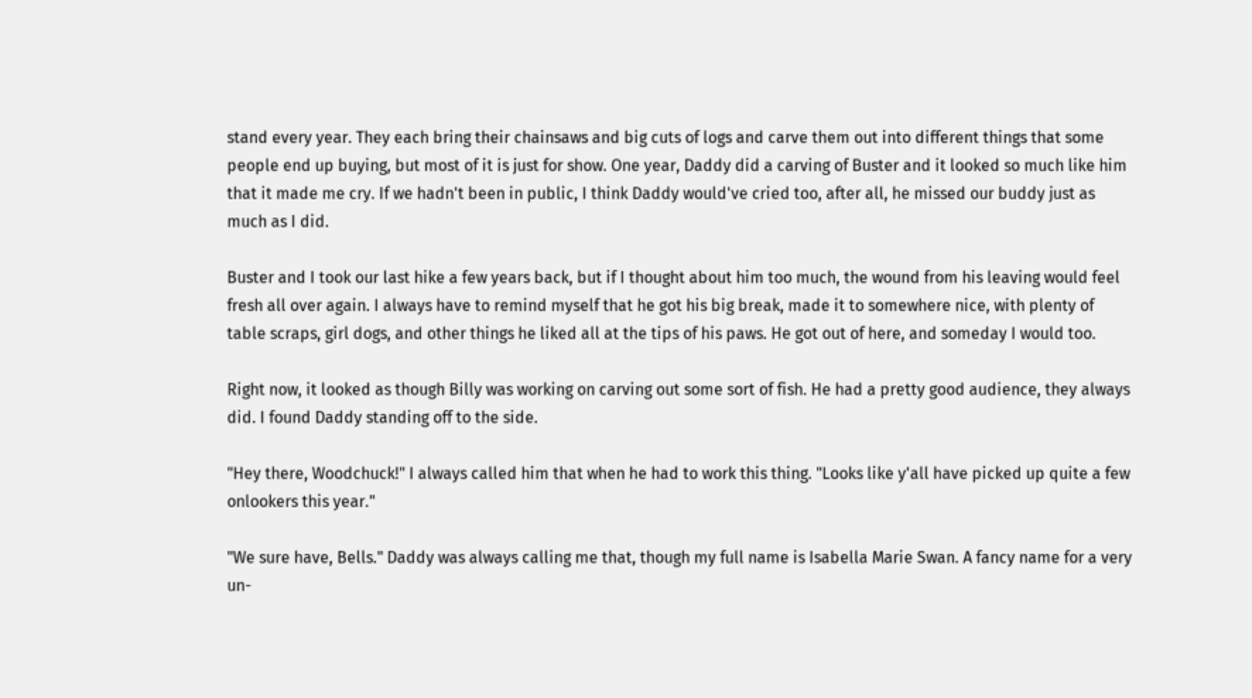stand every year. They each bring their chainsaws and big cuts of logs and carve them out into different things that some people end up buying, but most of it is just for show. One year, Daddy did a carving of Buster and it looked so much like him that it made me cry. If we hadn't been in public, I think Daddy would've cried too, after all, he missed our buddy just as much as I did.

Buster and I took our last hike a few years back, but if I thought about him too much, the wound from his leaving would feel fresh all over again. I always have to remind myself that he got his big break, made it to somewhere nice, with plenty of table scraps, girl dogs, and other things he liked all at the tips of his paws. He got out of here, and someday I would too.

Right now, it looked as though Billy was working on carving out some sort of fish. He had a pretty good audience, they always did. I found Daddy standing off to the side.

"Hey there, Woodchuck!" I always called him that when he had to work this thing. "Looks like y'all have picked up quite a few onlookers this year."

"We sure have, Bells." Daddy was always calling me that, though my full name is Isabella Marie Swan. A fancy name for a very un-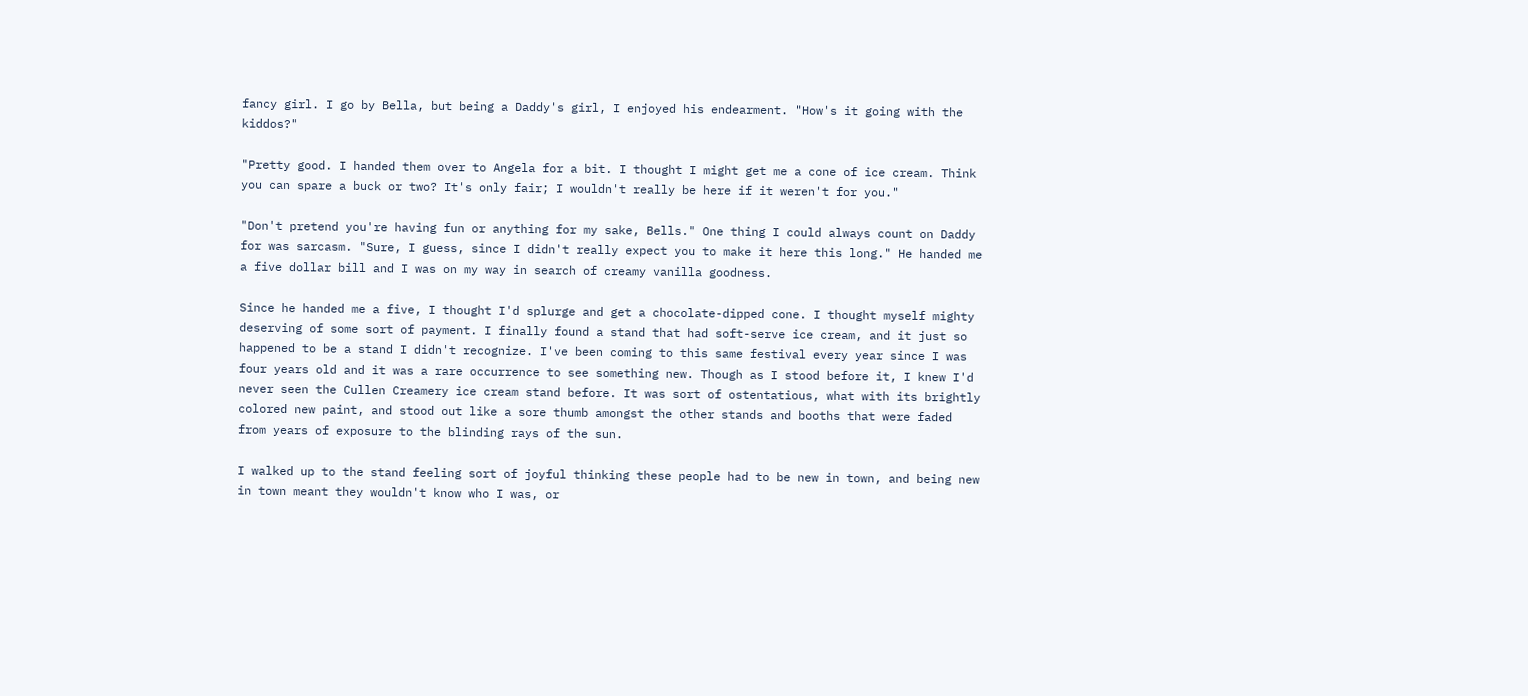fancy girl. I go by Bella, but being a Daddy's girl, I enjoyed his endearment. "How's it going with the kiddos?"

"Pretty good. I handed them over to Angela for a bit. I thought I might get me a cone of ice cream. Think you can spare a buck or two? It's only fair; I wouldn't really be here if it weren't for you."

"Don't pretend you're having fun or anything for my sake, Bells." One thing I could always count on Daddy for was sarcasm. "Sure, I guess, since I didn't really expect you to make it here this long." He handed me a five dollar bill and I was on my way in search of creamy vanilla goodness.

Since he handed me a five, I thought I'd splurge and get a chocolate-dipped cone. I thought myself mighty deserving of some sort of payment. I finally found a stand that had soft-serve ice cream, and it just so happened to be a stand I didn't recognize. I've been coming to this same festival every year since I was four years old and it was a rare occurrence to see something new. Though as I stood before it, I knew I'd never seen the Cullen Creamery ice cream stand before. It was sort of ostentatious, what with its brightly colored new paint, and stood out like a sore thumb amongst the other stands and booths that were faded from years of exposure to the blinding rays of the sun.

I walked up to the stand feeling sort of joyful thinking these people had to be new in town, and being new in town meant they wouldn't know who I was, or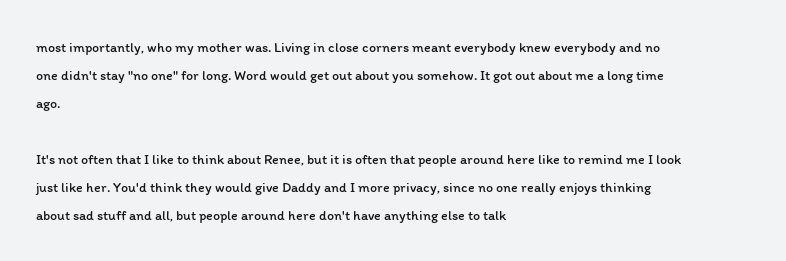most importantly, who my mother was. Living in close corners meant everybody knew everybody and no one didn't stay "no one" for long. Word would get out about you somehow. It got out about me a long time ago.

It's not often that I like to think about Renee, but it is often that people around here like to remind me I look just like her. You'd think they would give Daddy and I more privacy, since no one really enjoys thinking about sad stuff and all, but people around here don't have anything else to talk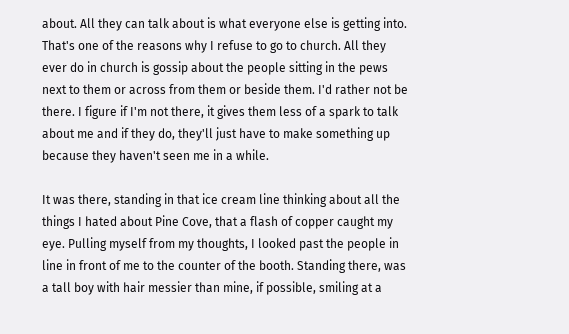about. All they can talk about is what everyone else is getting into. That's one of the reasons why I refuse to go to church. All they ever do in church is gossip about the people sitting in the pews next to them or across from them or beside them. I'd rather not be there. I figure if I'm not there, it gives them less of a spark to talk about me and if they do, they'll just have to make something up because they haven't seen me in a while.

It was there, standing in that ice cream line thinking about all the things I hated about Pine Cove, that a flash of copper caught my eye. Pulling myself from my thoughts, I looked past the people in line in front of me to the counter of the booth. Standing there, was a tall boy with hair messier than mine, if possible, smiling at a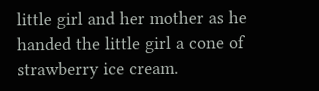little girl and her mother as he handed the little girl a cone of strawberry ice cream.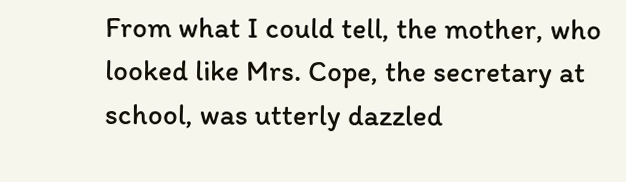From what I could tell, the mother, who looked like Mrs. Cope, the secretary at school, was utterly dazzled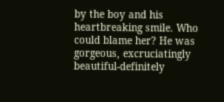by the boy and his heartbreaking smile. Who could blame her? He was gorgeous, excruciatingly beautiful-definitely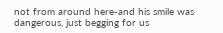not from around here-and his smile was dangerous, just begging for us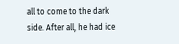all to come to the dark side. After all, he had ice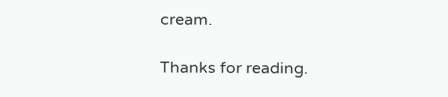cream.

Thanks for reading.